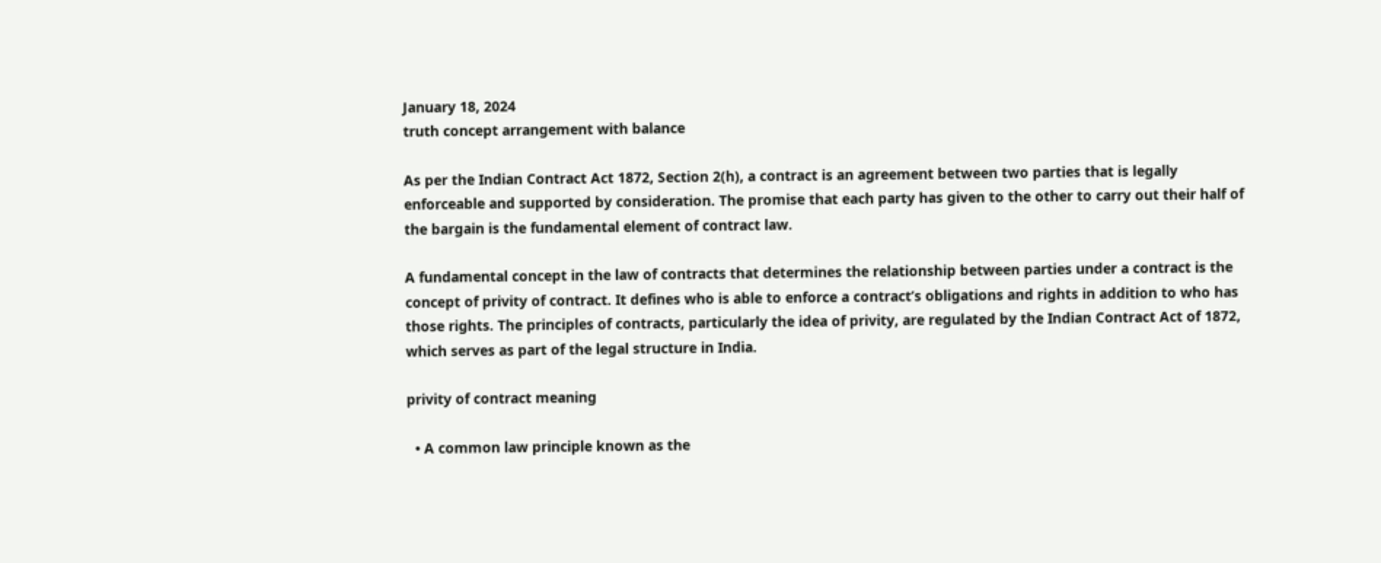January 18, 2024
truth concept arrangement with balance

As per the Indian Contract Act 1872, Section 2(h), a contract is an agreement between two parties that is legally enforceable and supported by consideration. The promise that each party has given to the other to carry out their half of the bargain is the fundamental element of contract law.

A fundamental concept in the law of contracts that determines the relationship between parties under a contract is the concept of privity of contract. It defines who is able to enforce a contract’s obligations and rights in addition to who has those rights. The principles of contracts, particularly the idea of privity, are regulated by the Indian Contract Act of 1872, which serves as part of the legal structure in India.

privity of contract meaning

  • A common law principle known as the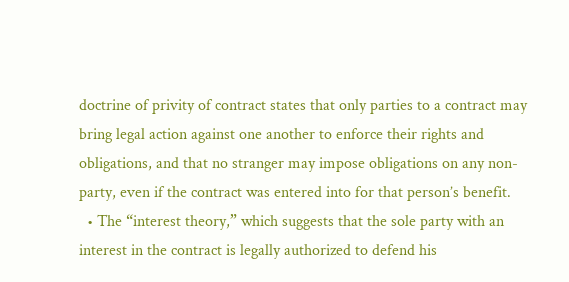doctrine of privity of contract states that only parties to a contract may bring legal action against one another to enforce their rights and obligations, and that no stranger may impose obligations on any non-party, even if the contract was entered into for that person’s benefit.
  • The “interest theory,” which suggests that the sole party with an interest in the contract is legally authorized to defend his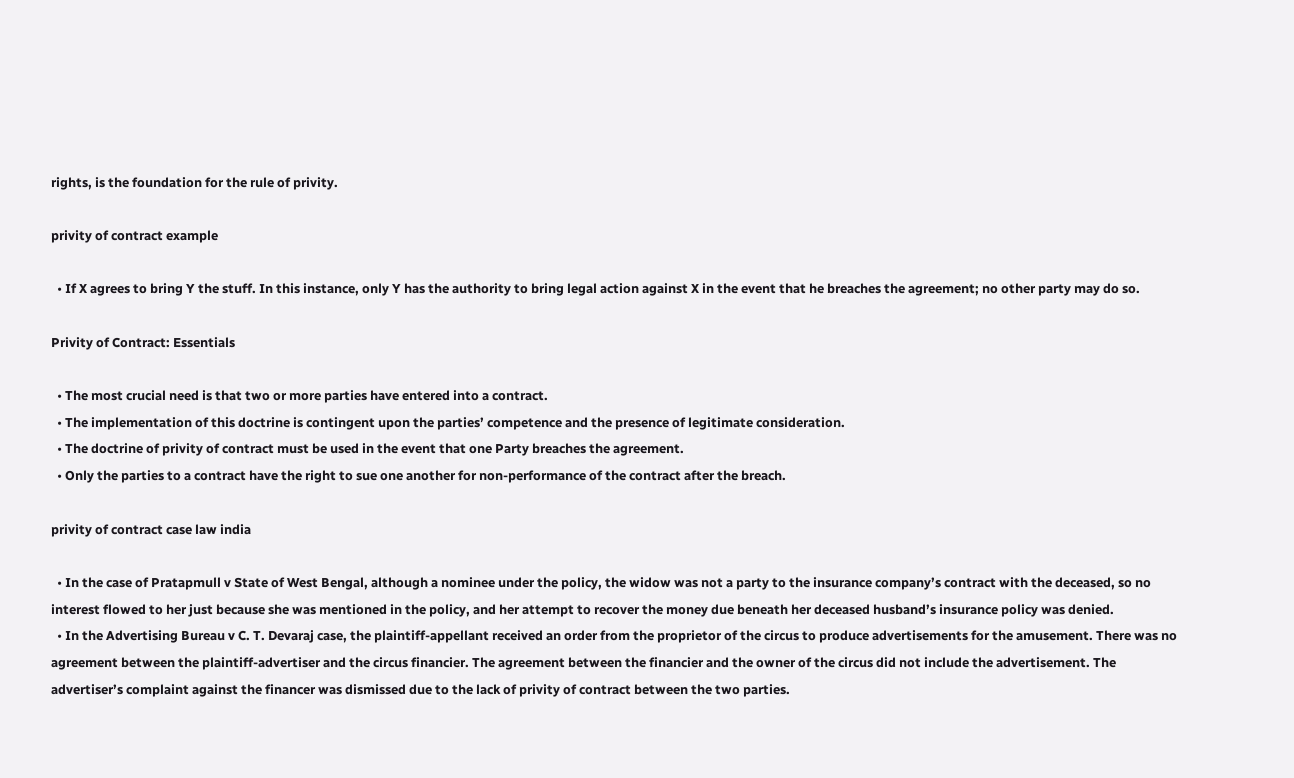rights, is the foundation for the rule of privity.

privity of contract example

  • If X agrees to bring Y the stuff. In this instance, only Y has the authority to bring legal action against X in the event that he breaches the agreement; no other party may do so.

Privity of Contract: Essentials

  • The most crucial need is that two or more parties have entered into a contract.
  • The implementation of this doctrine is contingent upon the parties’ competence and the presence of legitimate consideration.
  • The doctrine of privity of contract must be used in the event that one Party breaches the agreement.
  • Only the parties to a contract have the right to sue one another for non-performance of the contract after the breach.

privity of contract case law india

  • In the case of Pratapmull v State of West Bengal, although a nominee under the policy, the widow was not a party to the insurance company’s contract with the deceased, so no interest flowed to her just because she was mentioned in the policy, and her attempt to recover the money due beneath her deceased husband’s insurance policy was denied.
  • In the Advertising Bureau v C. T. Devaraj case, the plaintiff-appellant received an order from the proprietor of the circus to produce advertisements for the amusement. There was no agreement between the plaintiff-advertiser and the circus financier. The agreement between the financier and the owner of the circus did not include the advertisement. The advertiser’s complaint against the financer was dismissed due to the lack of privity of contract between the two parties.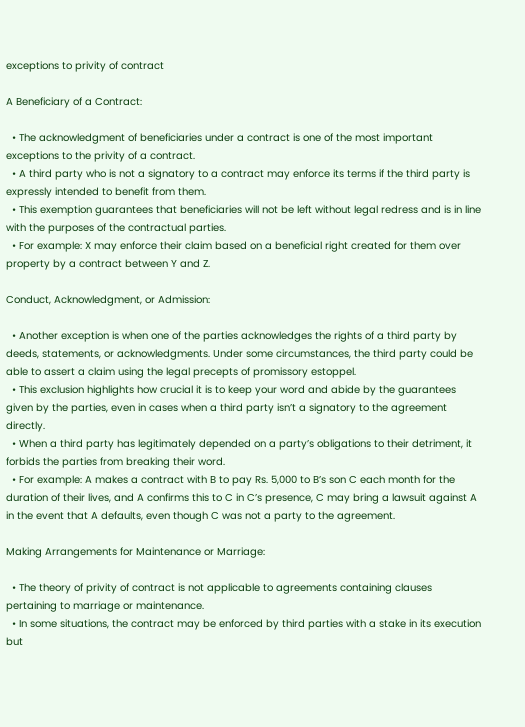exceptions to privity of contract

A Beneficiary of a Contract:

  • The acknowledgment of beneficiaries under a contract is one of the most important exceptions to the privity of a contract.
  • A third party who is not a signatory to a contract may enforce its terms if the third party is expressly intended to benefit from them.
  • This exemption guarantees that beneficiaries will not be left without legal redress and is in line with the purposes of the contractual parties.
  • For example: X may enforce their claim based on a beneficial right created for them over property by a contract between Y and Z.

Conduct, Acknowledgment, or Admission:

  • Another exception is when one of the parties acknowledges the rights of a third party by deeds, statements, or acknowledgments. Under some circumstances, the third party could be able to assert a claim using the legal precepts of promissory estoppel.
  • This exclusion highlights how crucial it is to keep your word and abide by the guarantees given by the parties, even in cases when a third party isn’t a signatory to the agreement directly.
  • When a third party has legitimately depended on a party’s obligations to their detriment, it forbids the parties from breaking their word.
  • For example: A makes a contract with B to pay Rs. 5,000 to B’s son C each month for the duration of their lives, and A confirms this to C in C’s presence, C may bring a lawsuit against A in the event that A defaults, even though C was not a party to the agreement.

Making Arrangements for Maintenance or Marriage:

  • The theory of privity of contract is not applicable to agreements containing clauses pertaining to marriage or maintenance.
  • In some situations, the contract may be enforced by third parties with a stake in its execution but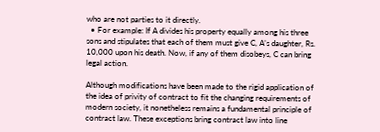who are not parties to it directly.
  • For example: If A divides his property equally among his three sons and stipulates that each of them must give C, A’s daughter, Rs. 10,000 upon his death. Now, if any of them disobeys, C can bring legal action.

Although modifications have been made to the rigid application of the idea of privity of contract to fit the changing requirements of modern society, it nonetheless remains a fundamental principle of contract law. These exceptions bring contract law into line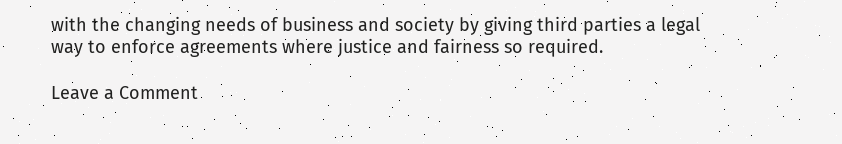with the changing needs of business and society by giving third parties a legal way to enforce agreements where justice and fairness so required.

Leave a Comment